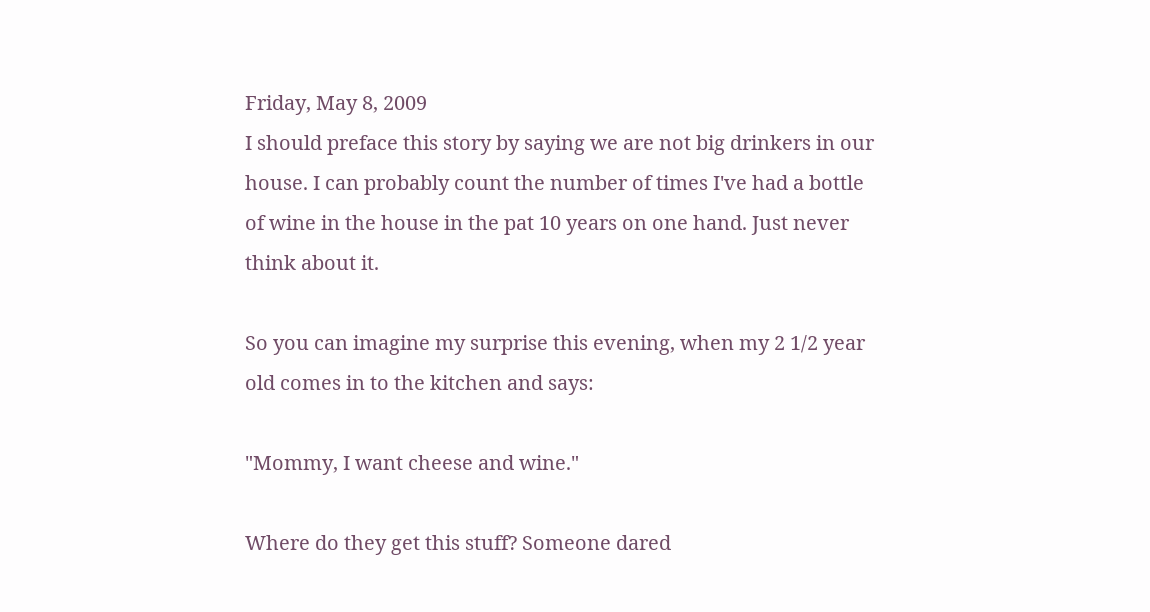Friday, May 8, 2009
I should preface this story by saying we are not big drinkers in our house. I can probably count the number of times I've had a bottle of wine in the house in the pat 10 years on one hand. Just never think about it.

So you can imagine my surprise this evening, when my 2 1/2 year old comes in to the kitchen and says:

"Mommy, I want cheese and wine."

Where do they get this stuff? Someone dared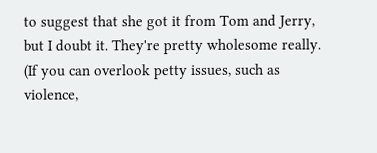to suggest that she got it from Tom and Jerry, but I doubt it. They're pretty wholesome really. (If you can overlook petty issues, such as violence,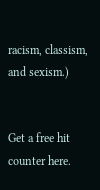racism, classism, and sexism.)


Get a free hit counter here.